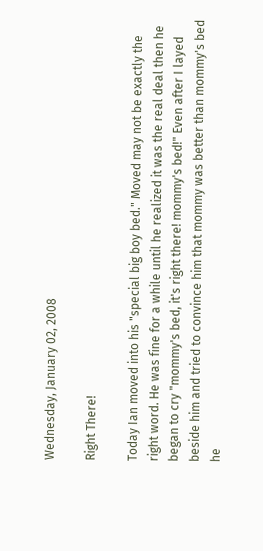Wednesday, January 02, 2008

Right There!

Today Ian moved into his "special big boy bed." Moved may not be exactly the right word. He was fine for a while until he realized it was the real deal then he began to cry "mommy's bed, it's right there! mommy's bed!" Even after I layed beside him and tried to convince him that mommy was better than mommy's bed he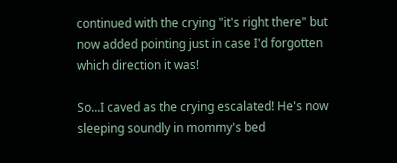continued with the crying "it's right there" but now added pointing just in case I'd forgotten which direction it was!

So...I caved as the crying escalated! He's now sleeping soundly in mommy's bed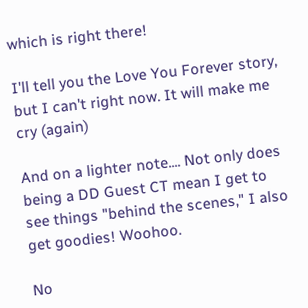which is right there!

I'll tell you the Love You Forever story, but I can't right now. It will make me cry (again)

And on a lighter note.... Not only does being a DD Guest CT mean I get to see things "behind the scenes," I also get goodies! Woohoo.

No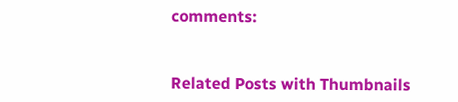comments:


Related Posts with Thumbnails